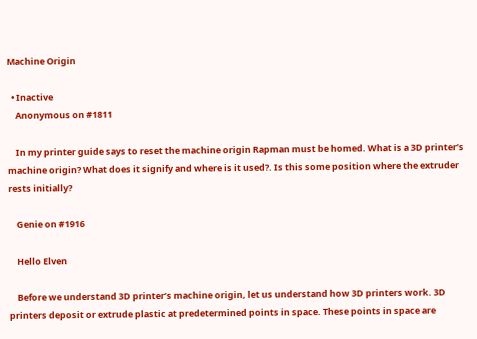Machine Origin

  • Inactive
    Anonymous on #1811

    In my printer guide says to reset the machine origin Rapman must be homed. What is a 3D printer’s machine origin? What does it signify and where is it used?. Is this some position where the extruder rests initially?

    Genie on #1916

    Hello Elven

    Before we understand 3D printer’s machine origin, let us understand how 3D printers work. 3D printers deposit or extrude plastic at predetermined points in space. These points in space are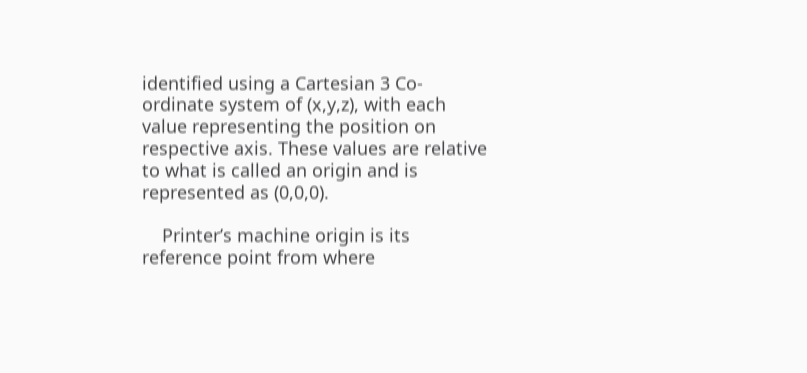identified using a Cartesian 3 Co-ordinate system of (x,y,z), with each value representing the position on respective axis. These values are relative to what is called an origin and is represented as (0,0,0).

    Printer’s machine origin is its reference point from where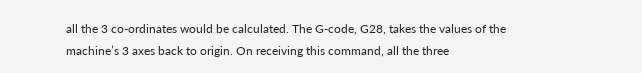all the 3 co-ordinates would be calculated. The G-code, G28, takes the values of the machine’s 3 axes back to origin. On receiving this command, all the three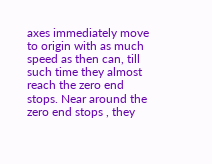axes immediately move to origin with as much speed as then can, till such time they almost reach the zero end stops. Near around the zero end stops , they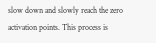slow down and slowly reach the zero activation points. This process is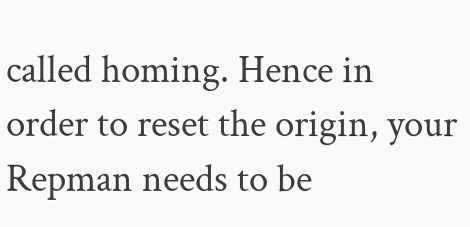called homing. Hence in order to reset the origin, your Repman needs to be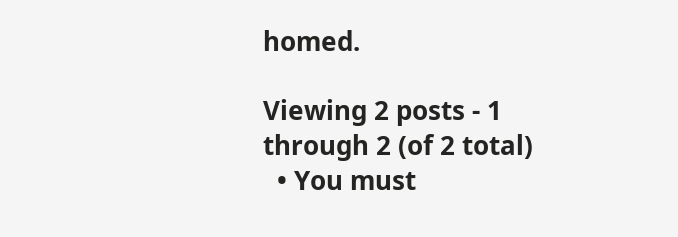homed.

Viewing 2 posts - 1 through 2 (of 2 total)
  • You must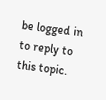be logged in to reply to this topic.